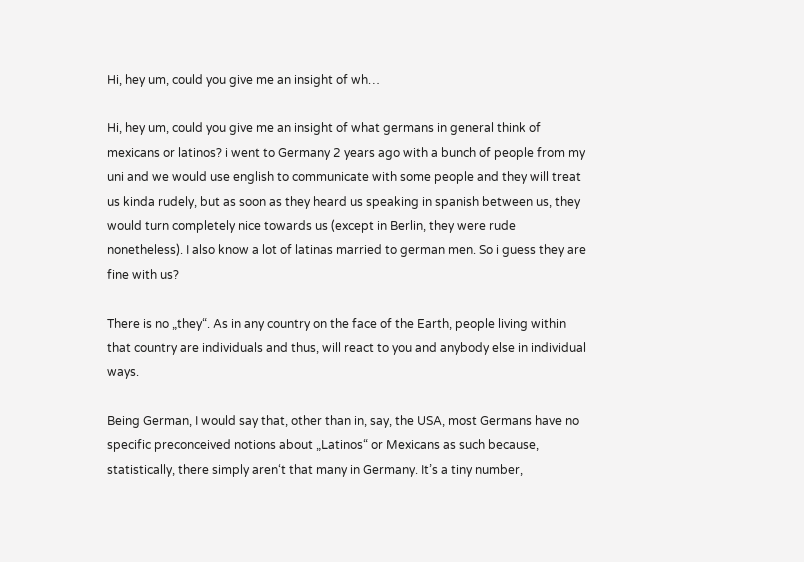Hi, hey um, could you give me an insight of wh…

Hi, hey um, could you give me an insight of what germans in general think of mexicans or latinos? i went to Germany 2 years ago with a bunch of people from my uni and we would use english to communicate with some people and they will treat us kinda rudely, but as soon as they heard us speaking in spanish between us, they would turn completely nice towards us (except in Berlin, they were rude nonetheless). I also know a lot of latinas married to german men. So i guess they are fine with us?

There is no „they“. As in any country on the face of the Earth, people living within that country are individuals and thus, will react to you and anybody else in individual ways.

Being German, I would say that, other than in, say, the USA, most Germans have no specific preconceived notions about „Latinos“ or Mexicans as such because, statistically, there simply aren‘t that many in Germany. It’s a tiny number,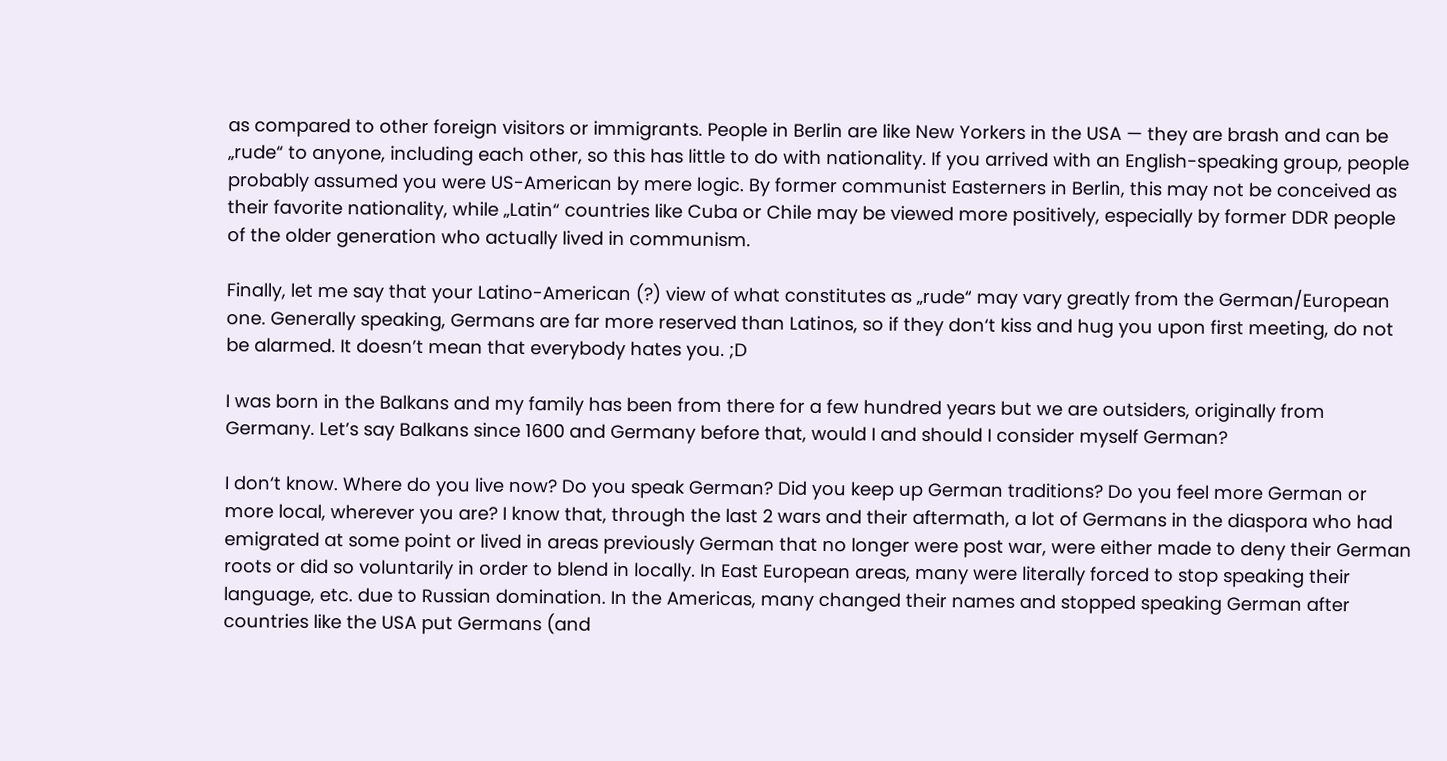as compared to other foreign visitors or immigrants. People in Berlin are like New Yorkers in the USA — they are brash and can be „rude“ to anyone, including each other, so this has little to do with nationality. If you arrived with an English-speaking group, people probably assumed you were US-American by mere logic. By former communist Easterners in Berlin, this may not be conceived as their favorite nationality, while „Latin“ countries like Cuba or Chile may be viewed more positively, especially by former DDR people of the older generation who actually lived in communism.

Finally, let me say that your Latino-American (?) view of what constitutes as „rude“ may vary greatly from the German/European one. Generally speaking, Germans are far more reserved than Latinos, so if they don‘t kiss and hug you upon first meeting, do not be alarmed. It doesn’t mean that everybody hates you. ;D

I was born in the Balkans and my family has been from there for a few hundred years but we are outsiders, originally from Germany. Let’s say Balkans since 1600 and Germany before that, would I and should I consider myself German?

I don‘t know. Where do you live now? Do you speak German? Did you keep up German traditions? Do you feel more German or more local, wherever you are? I know that, through the last 2 wars and their aftermath, a lot of Germans in the diaspora who had emigrated at some point or lived in areas previously German that no longer were post war, were either made to deny their German roots or did so voluntarily in order to blend in locally. In East European areas, many were literally forced to stop speaking their language, etc. due to Russian domination. In the Americas, many changed their names and stopped speaking German after countries like the USA put Germans (and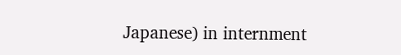Japanese) in internment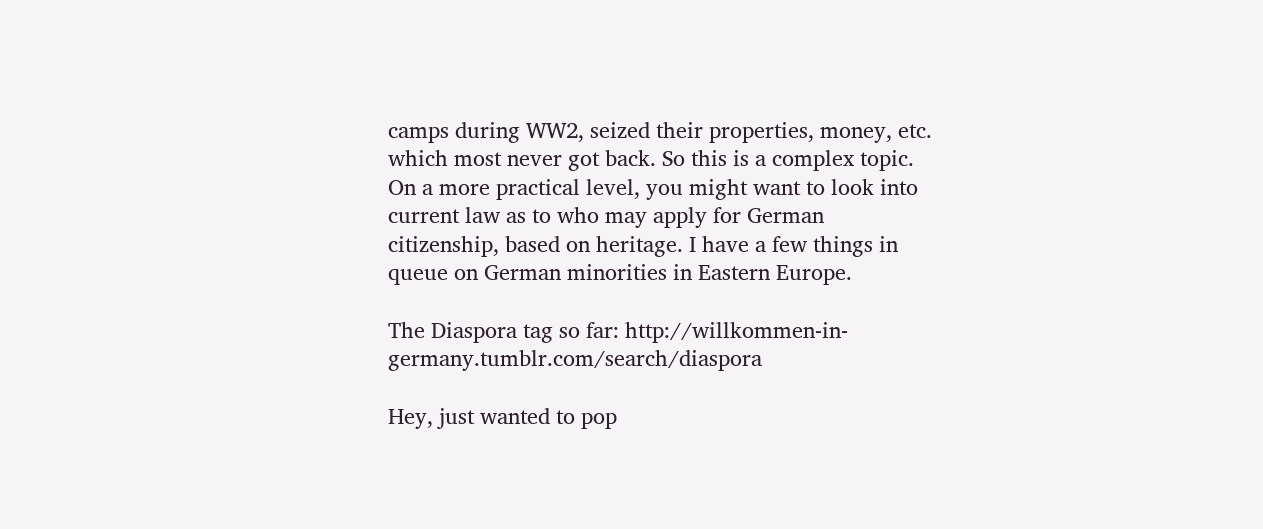camps during WW2, seized their properties, money, etc. which most never got back. So this is a complex topic. On a more practical level, you might want to look into current law as to who may apply for German citizenship, based on heritage. I have a few things in queue on German minorities in Eastern Europe.

The Diaspora tag so far: http://willkommen-in-germany.tumblr.com/search/diaspora

Hey, just wanted to pop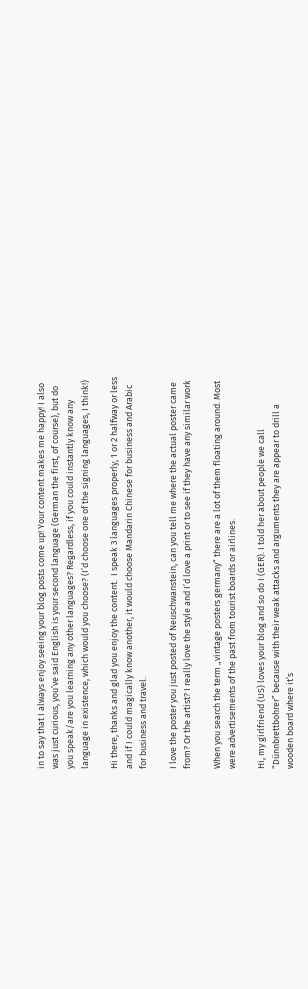in to say that I always enjoy seeing your blog posts come up! Your content makes me happy! I also was just curious, you’ve said English is your second language (German the first, of course), but do you speak/are you learning any other languages? Regardless, if you could instantly know any language in existence, which would you choose? (I’d choose one of the signing languages, I think!)

Hi there, thanks and glad you enjoy the content.  I speak 3 languages properly, 1 or 2 halfway or less and if I could magically know another, it would choose Mandarin Chinese for business and Arabic for business and travel.

I love the poster you just posted of Neuschwanstein, can you tell me where the actual poster came from? Or the artist? I really love the style and I’d love a print or to see if they have any similar work

When you search the term „vintage posters germany“ there are a lot of them floating around. Most were advertisements of the past from tourist boards or airlines.

Hi, my girlfriend (US) loves your blog and so do I (GER). I told her about people we call “Dünnbrettbohrer” because with their weak attacks and arguments they are appear to drill a wooden board where it’s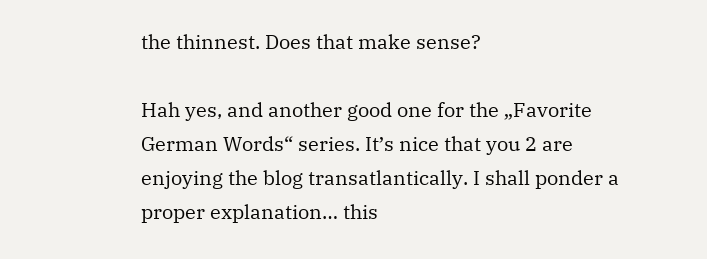the thinnest. Does that make sense?

Hah yes, and another good one for the „Favorite German Words“ series. It’s nice that you 2 are enjoying the blog transatlantically. I shall ponder a proper explanation… this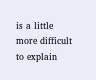is a little more difficult to explain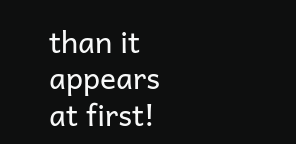than it appears at first!